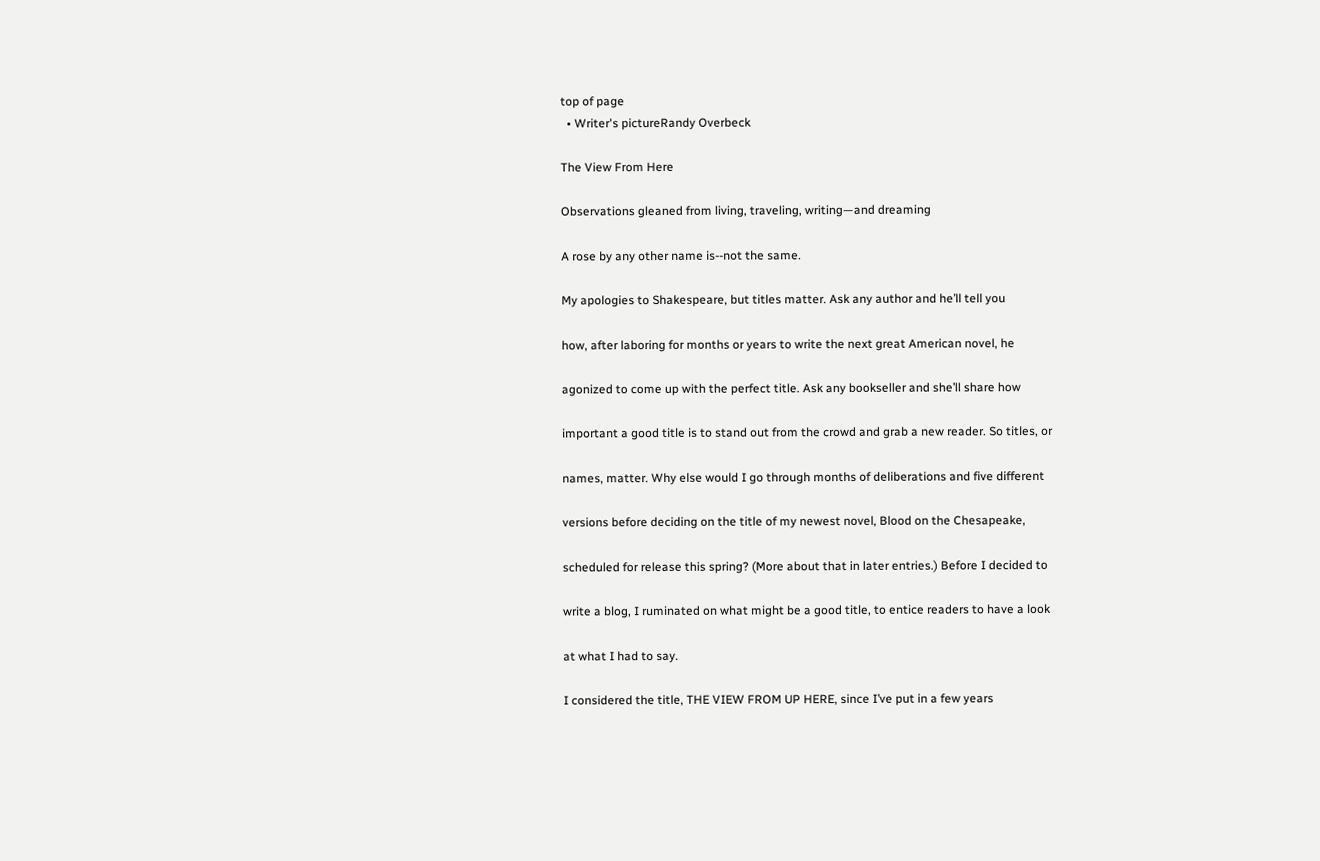top of page
  • Writer's pictureRandy Overbeck

The View From Here

Observations gleaned from living, traveling, writing—and dreaming

A rose by any other name is--not the same.

My apologies to Shakespeare, but titles matter. Ask any author and he’ll tell you

how, after laboring for months or years to write the next great American novel, he

agonized to come up with the perfect title. Ask any bookseller and she’ll share how

important a good title is to stand out from the crowd and grab a new reader. So titles, or

names, matter. Why else would I go through months of deliberations and five different

versions before deciding on the title of my newest novel, Blood on the Chesapeake,

scheduled for release this spring? (More about that in later entries.) Before I decided to

write a blog, I ruminated on what might be a good title, to entice readers to have a look

at what I had to say.

I considered the title, THE VIEW FROM UP HERE, since I’ve put in a few years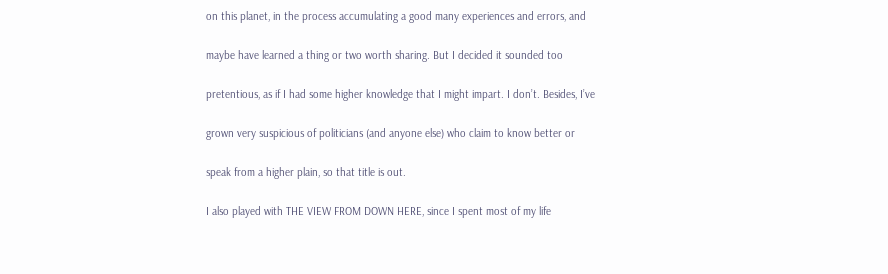on this planet, in the process accumulating a good many experiences and errors, and

maybe have learned a thing or two worth sharing. But I decided it sounded too

pretentious, as if I had some higher knowledge that I might impart. I don’t. Besides, I’ve

grown very suspicious of politicians (and anyone else) who claim to know better or

speak from a higher plain, so that title is out.

I also played with THE VIEW FROM DOWN HERE, since I spent most of my life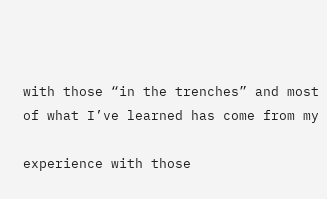with those “in the trenches” and most of what I’ve learned has come from my

experience with those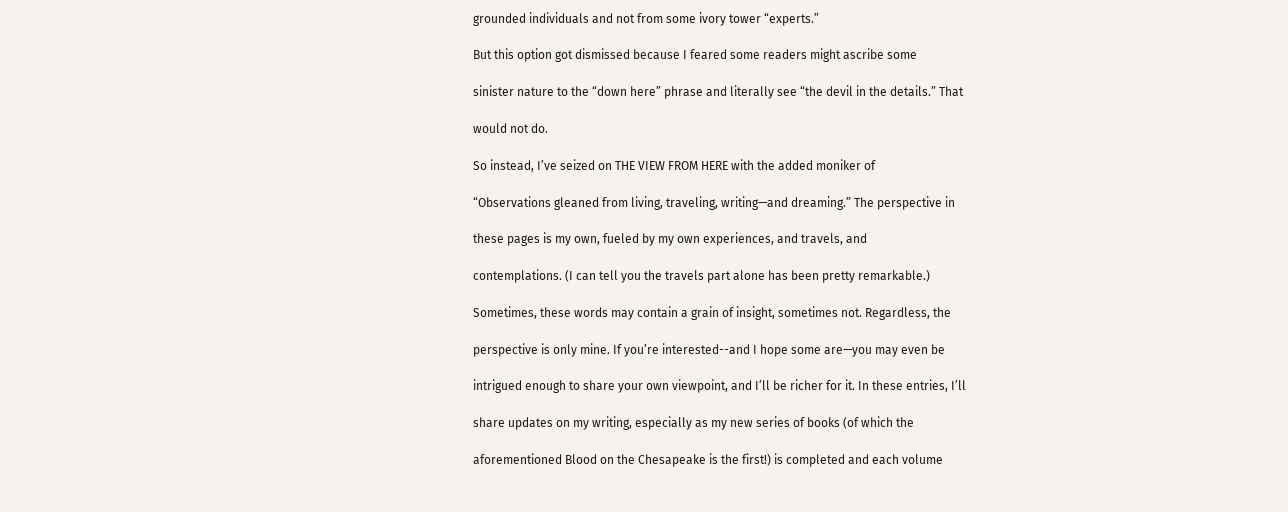grounded individuals and not from some ivory tower “experts.”

But this option got dismissed because I feared some readers might ascribe some

sinister nature to the “down here” phrase and literally see “the devil in the details.” That

would not do.

So instead, I’ve seized on THE VIEW FROM HERE with the added moniker of

“Observations gleaned from living, traveling, writing—and dreaming.” The perspective in

these pages is my own, fueled by my own experiences, and travels, and

contemplations. (I can tell you the travels part alone has been pretty remarkable.)

Sometimes, these words may contain a grain of insight, sometimes not. Regardless, the

perspective is only mine. If you’re interested--and I hope some are—you may even be

intrigued enough to share your own viewpoint, and I’ll be richer for it. In these entries, I’ll

share updates on my writing, especially as my new series of books (of which the

aforementioned Blood on the Chesapeake is the first!) is completed and each volume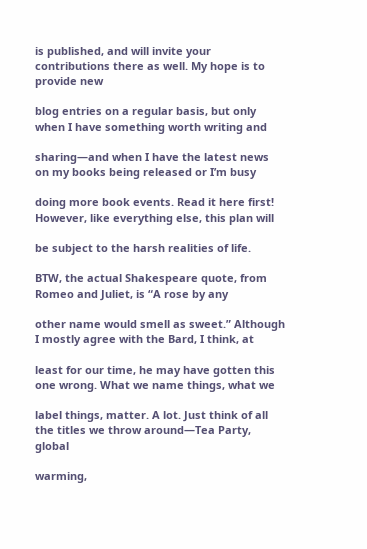is published, and will invite your contributions there as well. My hope is to provide new

blog entries on a regular basis, but only when I have something worth writing and

sharing—and when I have the latest news on my books being released or I’m busy

doing more book events. Read it here first! However, like everything else, this plan will

be subject to the harsh realities of life.

BTW, the actual Shakespeare quote, from Romeo and Juliet, is “A rose by any

other name would smell as sweet.” Although I mostly agree with the Bard, I think, at

least for our time, he may have gotten this one wrong. What we name things, what we

label things, matter. A lot. Just think of all the titles we throw around—Tea Party, global

warming,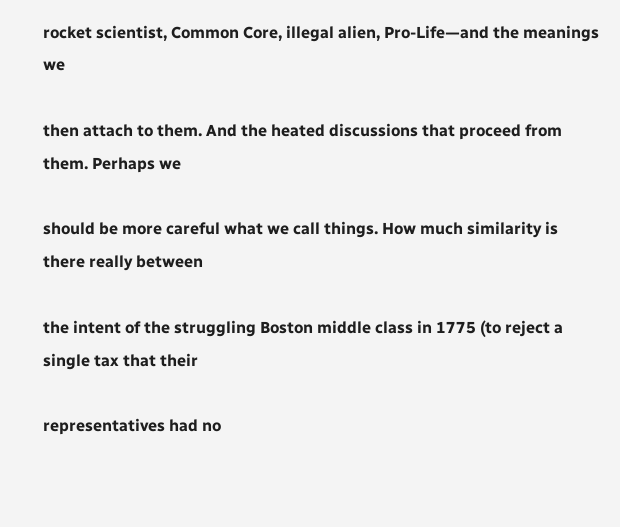rocket scientist, Common Core, illegal alien, Pro-Life—and the meanings we

then attach to them. And the heated discussions that proceed from them. Perhaps we

should be more careful what we call things. How much similarity is there really between

the intent of the struggling Boston middle class in 1775 (to reject a single tax that their

representatives had no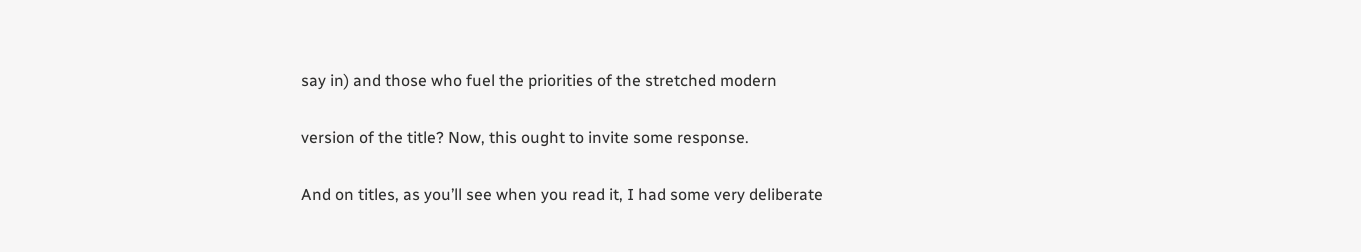say in) and those who fuel the priorities of the stretched modern

version of the title? Now, this ought to invite some response.

And on titles, as you’ll see when you read it, I had some very deliberate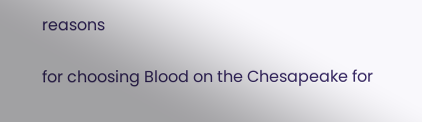reasons

for choosing Blood on the Chesapeake for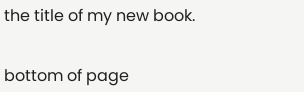the title of my new book.


bottom of page